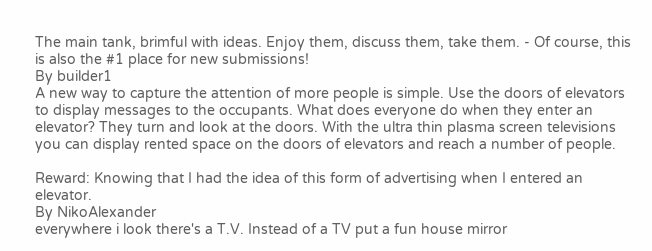The main tank, brimful with ideas. Enjoy them, discuss them, take them. - Of course, this is also the #1 place for new submissions!
By builder1
A new way to capture the attention of more people is simple. Use the doors of elevators to display messages to the occupants. What does everyone do when they enter an elevator? They turn and look at the doors. With the ultra thin plasma screen televisions you can display rented space on the doors of elevators and reach a number of people.

Reward: Knowing that I had the idea of this form of advertising when I entered an elevator.
By NikoAlexander
everywhere i look there's a T.V. Instead of a TV put a fun house mirror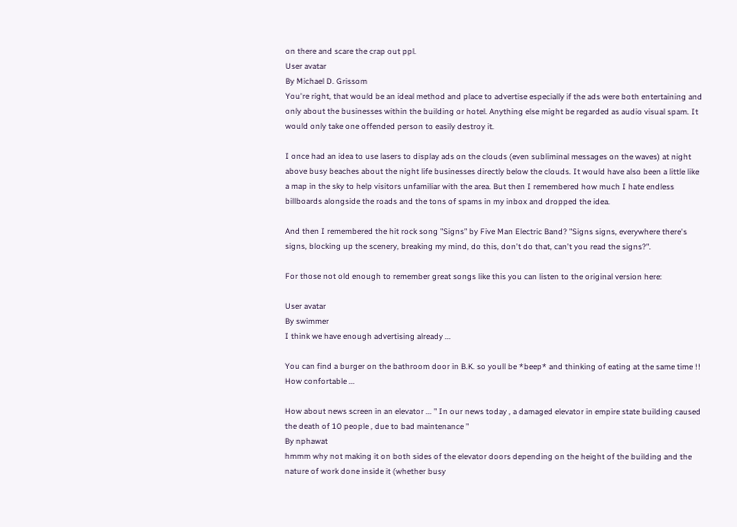on there and scare the crap out ppl.
User avatar
By Michael D. Grissom
You're right, that would be an ideal method and place to advertise especially if the ads were both entertaining and only about the businesses within the building or hotel. Anything else might be regarded as audio visual spam. It would only take one offended person to easily destroy it.

I once had an idea to use lasers to display ads on the clouds (even subliminal messages on the waves) at night above busy beaches about the night life businesses directly below the clouds. It would have also been a little like a map in the sky to help visitors unfamiliar with the area. But then I remembered how much I hate endless billboards alongside the roads and the tons of spams in my inbox and dropped the idea.

And then I remembered the hit rock song "Signs" by Five Man Electric Band? "Signs signs, everywhere there's signs, blocking up the scenery, breaking my mind, do this, don't do that, can't you read the signs?".

For those not old enough to remember great songs like this you can listen to the original version here:

User avatar
By swimmer
I think we have enough advertising already ...

You can find a burger on the bathroom door in B.K. so youll be *beep* and thinking of eating at the same time !! How confortable ...

How about news screen in an elevator ... " In our news today , a damaged elevator in empire state building caused the death of 10 people , due to bad maintenance "
By nphawat
hmmm why not making it on both sides of the elevator doors depending on the height of the building and the nature of work done inside it (whether busy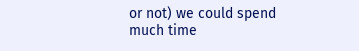or not) we could spend much time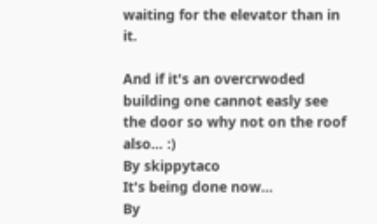waiting for the elevator than in it.

And if it's an overcrwoded building one cannot easly see the door so why not on the roof also... :)
By skippytaco
It's being done now...
By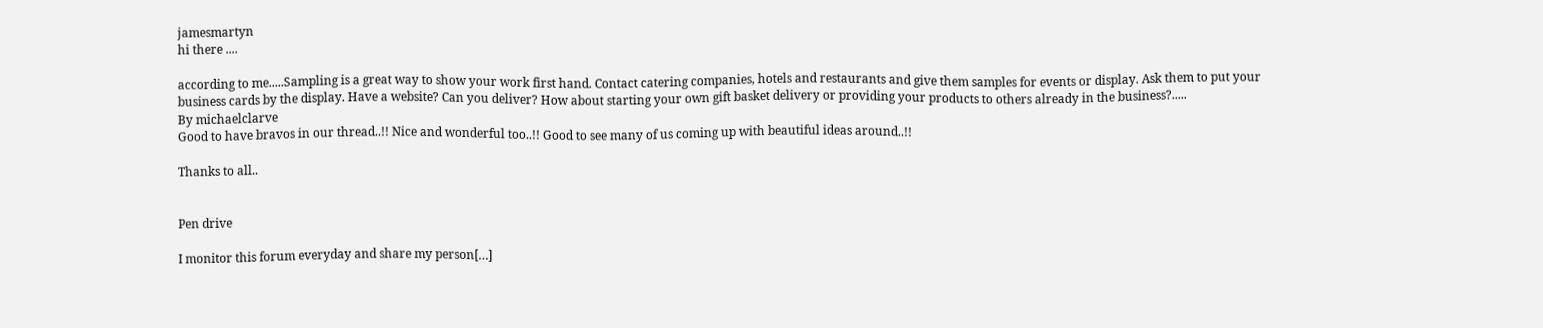jamesmartyn
hi there ....

according to me.....Sampling is a great way to show your work first hand. Contact catering companies, hotels and restaurants and give them samples for events or display. Ask them to put your business cards by the display. Have a website? Can you deliver? How about starting your own gift basket delivery or providing your products to others already in the business?.....
By michaelclarve
Good to have bravos in our thread..!! Nice and wonderful too..!! Good to see many of us coming up with beautiful ideas around..!!

Thanks to all..


Pen drive

I monitor this forum everyday and share my person[…]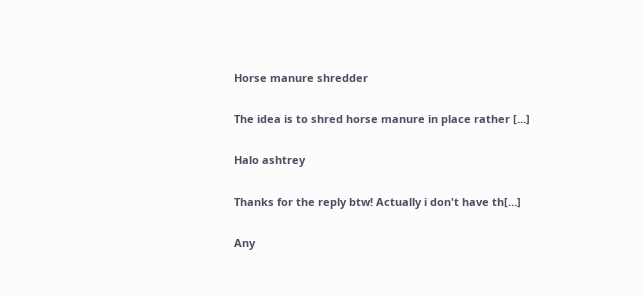Horse manure shredder

The idea is to shred horse manure in place rather […]

Halo ashtrey

Thanks for the reply btw! Actually i don't have th[…]

Any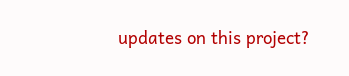updates on this project?